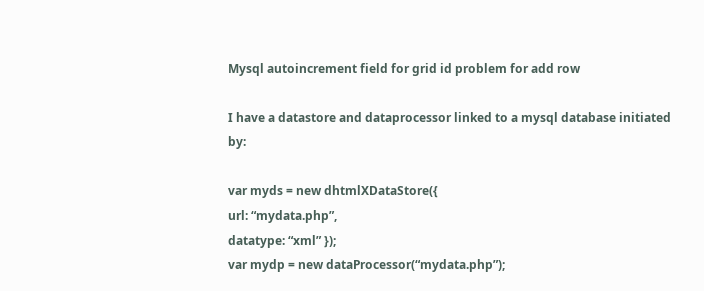Mysql autoincrement field for grid id problem for add row

I have a datastore and dataprocessor linked to a mysql database initiated by:

var myds = new dhtmlXDataStore({
url: “mydata.php”,
datatype: “xml” });
var mydp = new dataProcessor(“mydata.php”);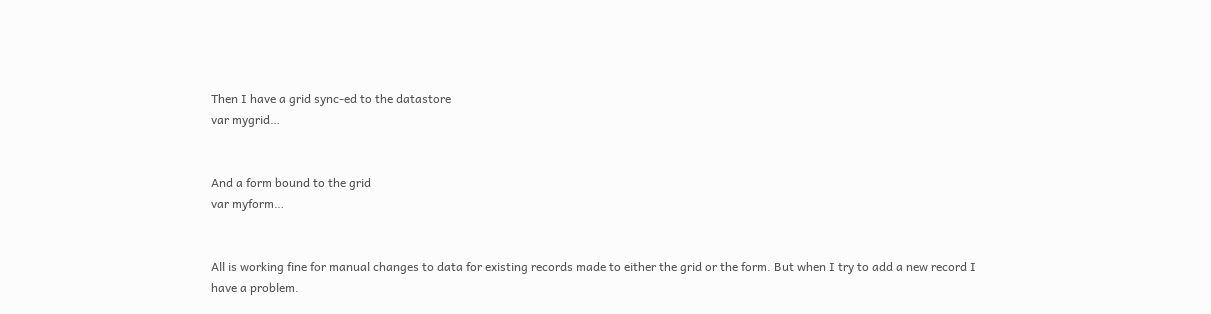Then I have a grid sync-ed to the datastore
var mygrid…


And a form bound to the grid
var myform…


All is working fine for manual changes to data for existing records made to either the grid or the form. But when I try to add a new record I have a problem.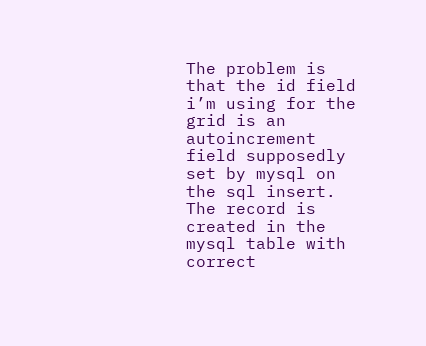The problem is that the id field i’m using for the grid is an autoincrement field supposedly set by mysql on the sql insert. The record is created in the mysql table with correct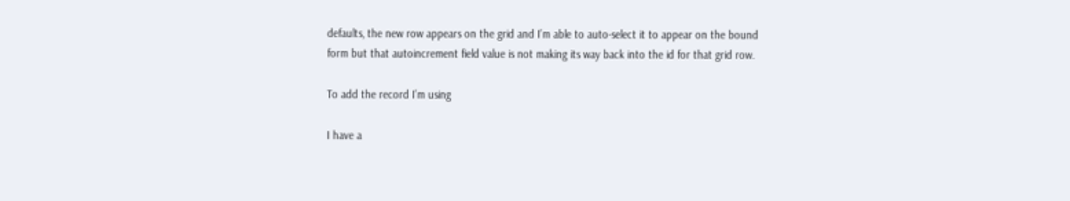defaults, the new row appears on the grid and I’m able to auto-select it to appear on the bound form but that autoincrement field value is not making its way back into the id for that grid row.

To add the record I’m using

I have a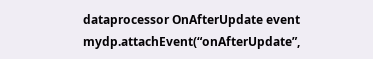dataprocessor OnAfterUpdate event
mydp.attachEvent(“onAfterUpdate”,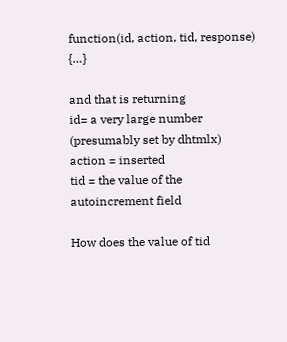function(id, action, tid, response) {…}

and that is returning
id= a very large number (presumably set by dhtmlx)
action = inserted
tid = the value of the autoincrement field

How does the value of tid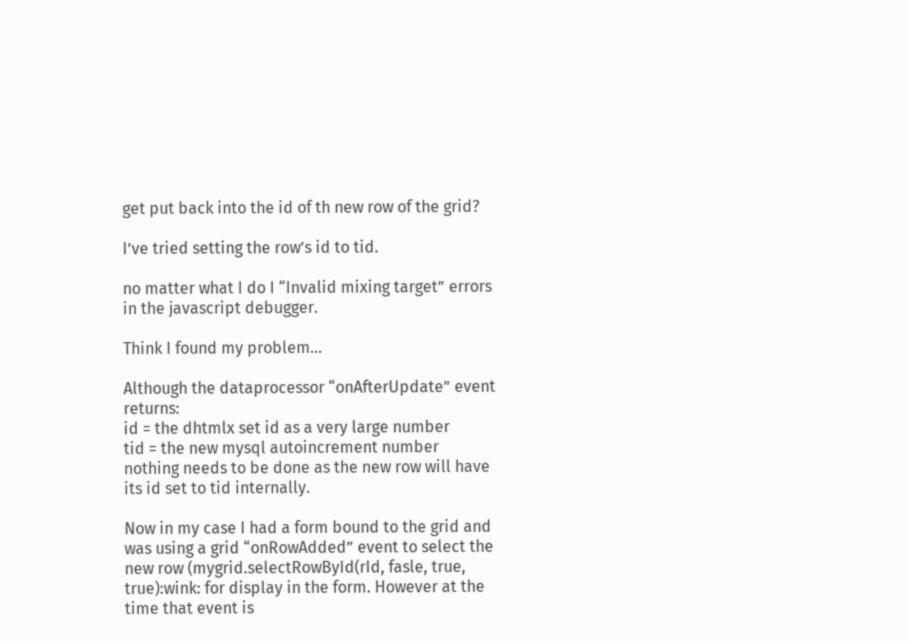get put back into the id of th new row of the grid?

I’ve tried setting the row’s id to tid.

no matter what I do I “Invalid mixing target” errors in the javascript debugger.

Think I found my problem…

Although the dataprocessor “onAfterUpdate” event returns:
id = the dhtmlx set id as a very large number
tid = the new mysql autoincrement number
nothing needs to be done as the new row will have its id set to tid internally.

Now in my case I had a form bound to the grid and was using a grid “onRowAdded” event to select the new row (mygrid.selectRowById(rId, fasle, true, true):wink: for display in the form. However at the time that event is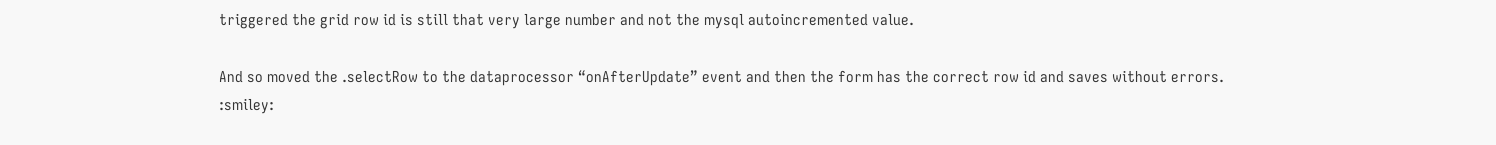triggered the grid row id is still that very large number and not the mysql autoincremented value.

And so moved the .selectRow to the dataprocessor “onAfterUpdate” event and then the form has the correct row id and saves without errors. :smiley: